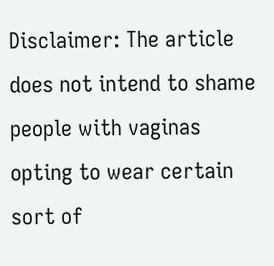Disclaimer: The article does not intend to shame people with vaginas opting to wear certain sort of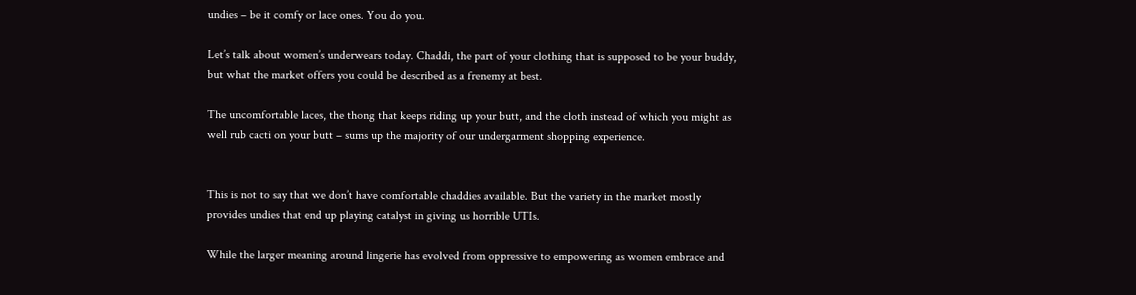undies – be it comfy or lace ones. You do you.

Let’s talk about women’s underwears today. Chaddi, the part of your clothing that is supposed to be your buddy, but what the market offers you could be described as a frenemy at best.

The uncomfortable laces, the thong that keeps riding up your butt, and the cloth instead of which you might as well rub cacti on your butt – sums up the majority of our undergarment shopping experience.


This is not to say that we don’t have comfortable chaddies available. But the variety in the market mostly provides undies that end up playing catalyst in giving us horrible UTIs.

While the larger meaning around lingerie has evolved from oppressive to empowering as women embrace and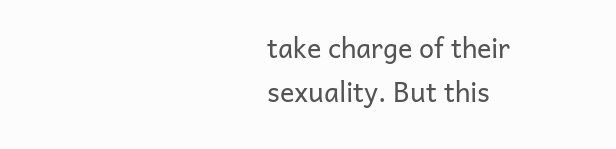take charge of their sexuality. But this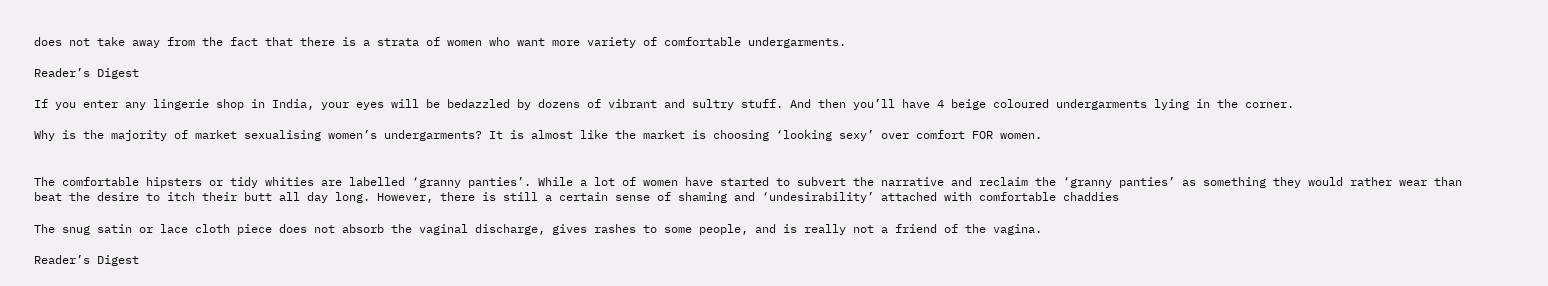does not take away from the fact that there is a strata of women who want more variety of comfortable undergarments.

Reader’s Digest

If you enter any lingerie shop in India, your eyes will be bedazzled by dozens of vibrant and sultry stuff. And then you’ll have 4 beige coloured undergarments lying in the corner.

Why is the majority of market sexualising women’s undergarments? It is almost like the market is choosing ‘looking sexy’ over comfort FOR women.


The comfortable hipsters or tidy whities are labelled ‘granny panties’. While a lot of women have started to subvert the narrative and reclaim the ‘granny panties’ as something they would rather wear than beat the desire to itch their butt all day long. However, there is still a certain sense of shaming and ‘undesirability’ attached with comfortable chaddies

The snug satin or lace cloth piece does not absorb the vaginal discharge, gives rashes to some people, and is really not a friend of the vagina.

Reader’s Digest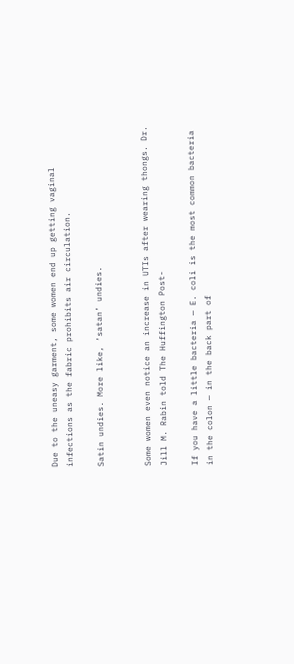Due to the uneasy garment, some women end up getting vaginal infections as the fabric prohibits air circulation.

Satin undies. More like, ‘satan’ undies.


Some women even notice an increase in UTIs after wearing thongs. Dr. Jill M. Rabin told The Huffington Post-

If you have a little bacteria — E. coli is the most common bacteria in the colon — in the back part of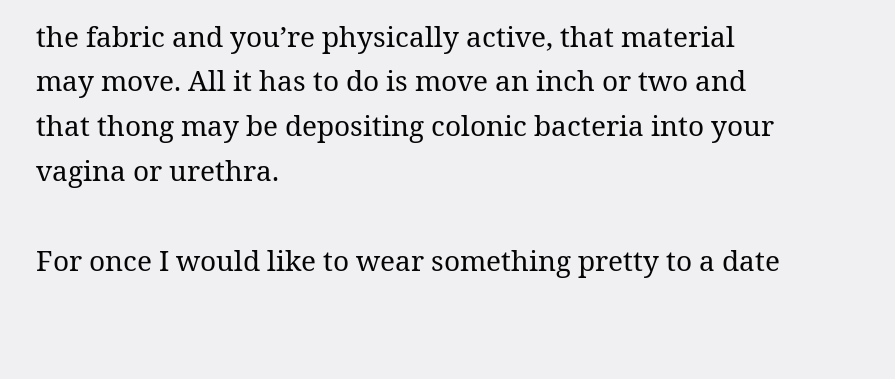the fabric and you’re physically active, that material may move. All it has to do is move an inch or two and that thong may be depositing colonic bacteria into your vagina or urethra.

For once I would like to wear something pretty to a date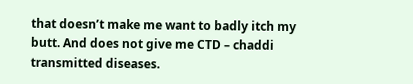that doesn’t make me want to badly itch my butt. And does not give me CTD – chaddi transmitted diseases.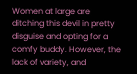Women at large are ditching this devil in pretty disguise and opting for a comfy buddy. However, the lack of variety, and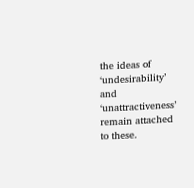the ideas of ‘undesirability’ and ‘unattractiveness’ remain attached to these.